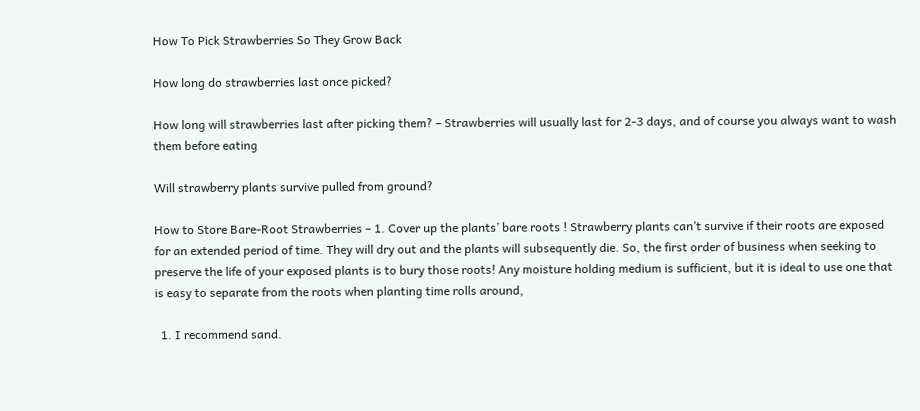How To Pick Strawberries So They Grow Back

How long do strawberries last once picked?

How long will strawberries last after picking them? – Strawberries will usually last for 2-3 days, and of course you always want to wash them before eating

Will strawberry plants survive pulled from ground?

How to Store Bare-Root Strawberries – 1. Cover up the plants’ bare roots ! Strawberry plants can’t survive if their roots are exposed for an extended period of time. They will dry out and the plants will subsequently die. So, the first order of business when seeking to preserve the life of your exposed plants is to bury those roots! Any moisture holding medium is sufficient, but it is ideal to use one that is easy to separate from the roots when planting time rolls around,

  1. I recommend sand.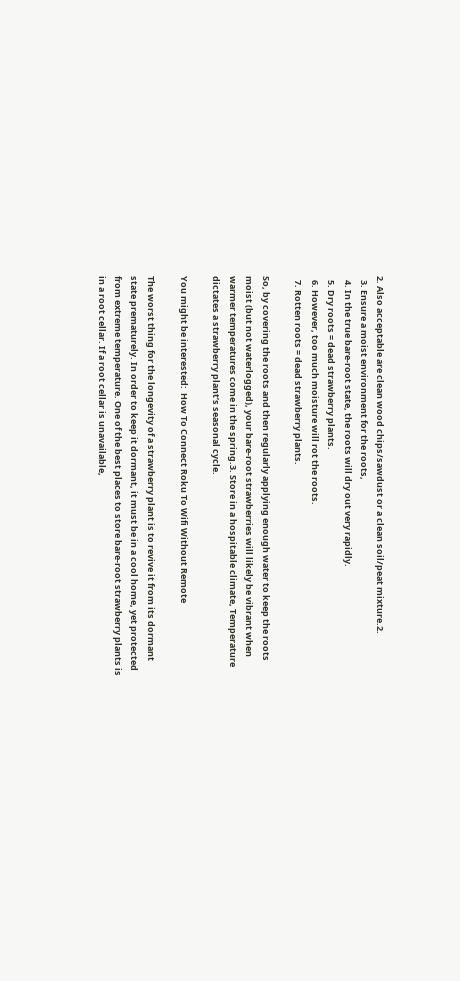2. Also acceptable are clean wood chips/sawdust or a clean soil/peat mixture.2.
  3. Ensure a moist environment for the roots,
  4. In the true bare-root state, the roots will dry out very rapidly.
  5. Dry roots = dead strawberry plants.
  6. However, too much moisture will rot the roots.
  7. Rotten roots = dead strawberry plants.

So, by covering the roots and then regularly applying enough water to keep the roots moist (but not waterlogged), your bare-root strawberries will likely be vibrant when warmer temperatures come in the spring.3. Store in a hospitable climate, Temperature dictates a strawberry plant’s seasonal cycle.

You might be interested:  How To Connect Roku To Wifi Without Remote

The worst thing for the longevity of a strawberry plant is to revive it from its dormant state prematurely. In order to keep it dormant, it must be in a cool home, yet protected from extreme temperature. One of the best places to store bare-root strawberry plants is in a root cellar. If a root cellar is unavailable,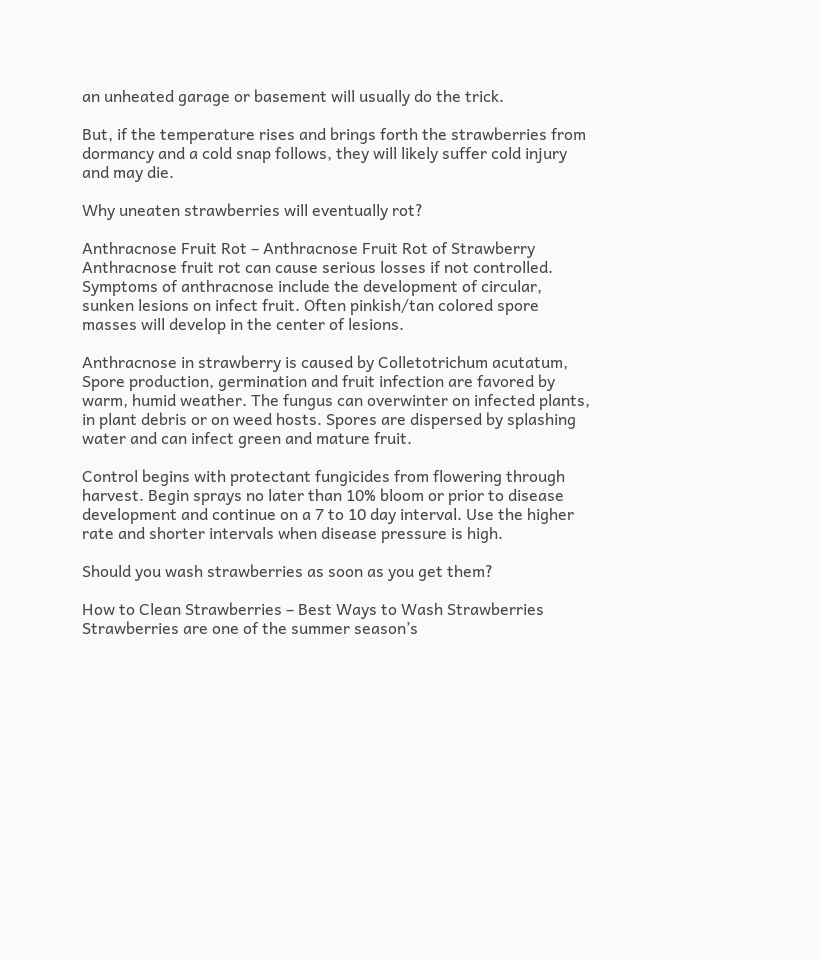an unheated garage or basement will usually do the trick.

But, if the temperature rises and brings forth the strawberries from dormancy and a cold snap follows, they will likely suffer cold injury and may die.

Why uneaten strawberries will eventually rot?

Anthracnose Fruit Rot – Anthracnose Fruit Rot of Strawberry Anthracnose fruit rot can cause serious losses if not controlled. Symptoms of anthracnose include the development of circular, sunken lesions on infect fruit. Often pinkish/tan colored spore masses will develop in the center of lesions.

Anthracnose in strawberry is caused by Colletotrichum acutatum, Spore production, germination and fruit infection are favored by warm, humid weather. The fungus can overwinter on infected plants, in plant debris or on weed hosts. Spores are dispersed by splashing water and can infect green and mature fruit.

Control begins with protectant fungicides from flowering through harvest. Begin sprays no later than 10% bloom or prior to disease development and continue on a 7 to 10 day interval. Use the higher rate and shorter intervals when disease pressure is high.

Should you wash strawberries as soon as you get them?

How to Clean Strawberries – Best Ways to Wash Strawberries Strawberries are one of the summer season’s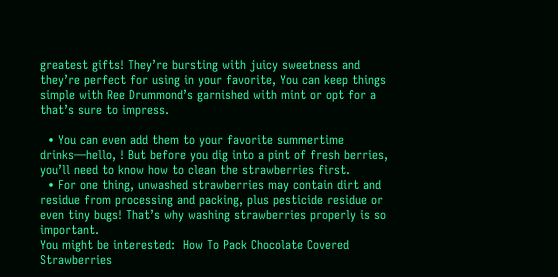greatest gifts! They’re bursting with juicy sweetness and they’re perfect for using in your favorite, You can keep things simple with Ree Drummond’s garnished with mint or opt for a that’s sure to impress.

  • You can even add them to your favorite summertime drinks—hello, ! But before you dig into a pint of fresh berries, you’ll need to know how to clean the strawberries first.
  • For one thing, unwashed strawberries may contain dirt and residue from processing and packing, plus pesticide residue or even tiny bugs! That’s why washing strawberries properly is so important.
You might be interested:  How To Pack Chocolate Covered Strawberries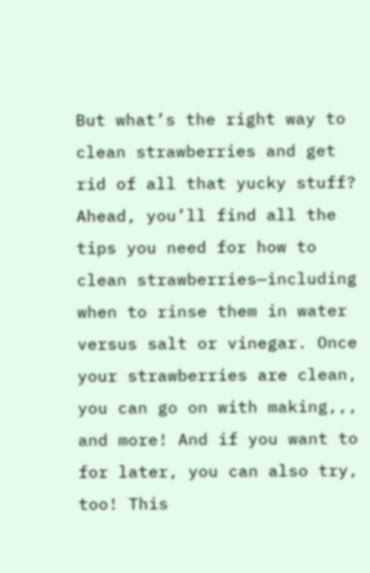But what’s the right way to clean strawberries and get rid of all that yucky stuff? Ahead, you’ll find all the tips you need for how to clean strawberries—including when to rinse them in water versus salt or vinegar. Once your strawberries are clean, you can go on with making,,, and more! And if you want to for later, you can also try, too! This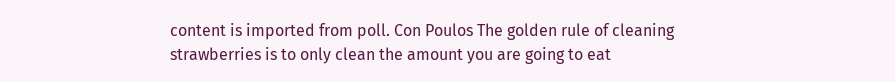content is imported from poll. Con Poulos The golden rule of cleaning strawberries is to only clean the amount you are going to eat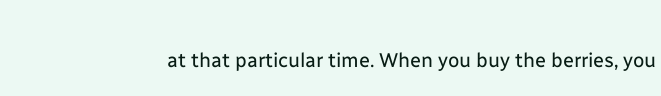at that particular time. When you buy the berries, you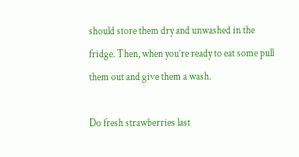should store them dry and unwashed in the fridge. Then, when you’re ready to eat some pull them out and give them a wash.

Do fresh strawberries last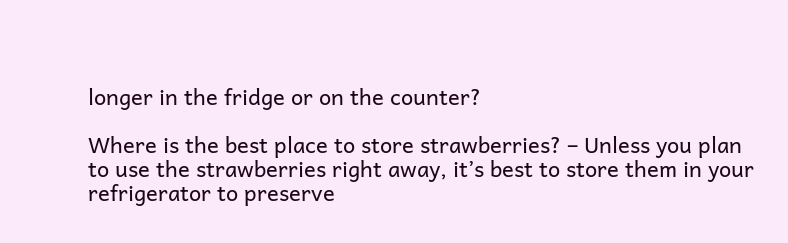longer in the fridge or on the counter?

Where is the best place to store strawberries? – Unless you plan to use the strawberries right away, it’s best to store them in your refrigerator to preserve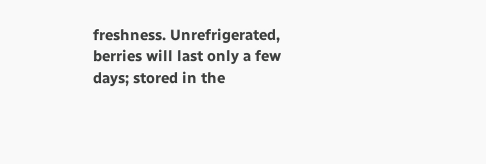freshness. Unrefrigerated, berries will last only a few days; stored in the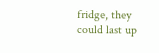fridge, they could last up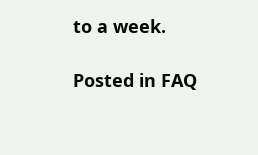to a week.

Posted in FAQ